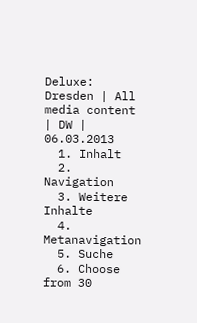Deluxe: Dresden | All media content | DW | 06.03.2013
  1. Inhalt
  2. Navigation
  3. Weitere Inhalte
  4. Metanavigation
  5. Suche
  6. Choose from 30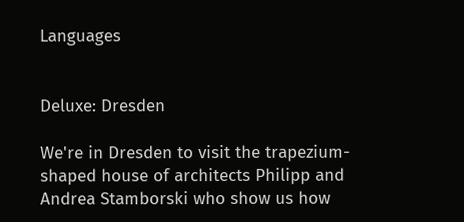Languages


Deluxe: Dresden

We're in Dresden to visit the trapezium-shaped house of architects Philipp and Andrea Stamborski who show us how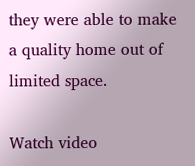they were able to make a quality home out of limited space.

Watch video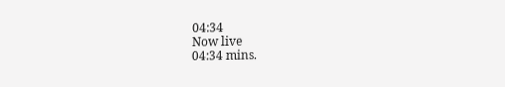04:34
Now live
04:34 mins.